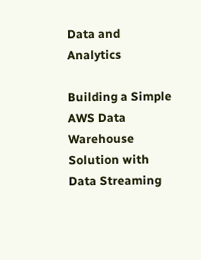Data and Analytics

Building a Simple AWS Data Warehouse Solution with Data Streaming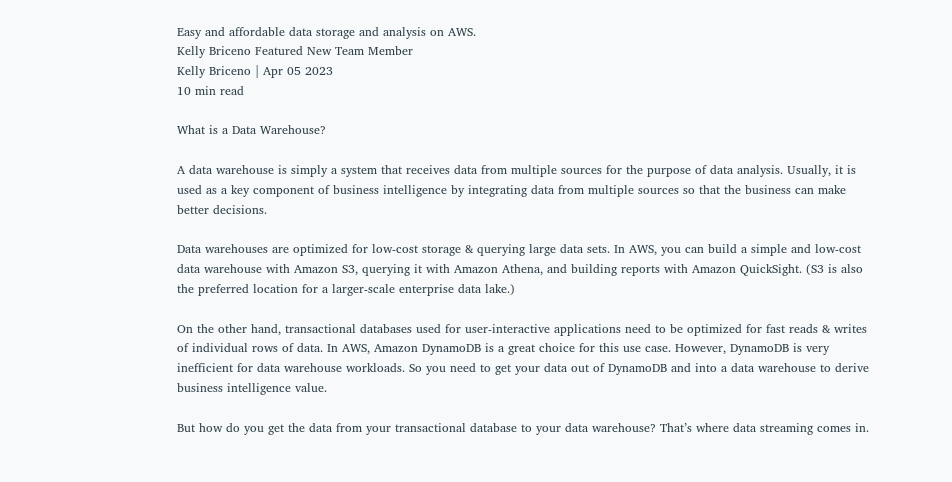Easy and affordable data storage and analysis on AWS.
Kelly Briceno Featured New Team Member
Kelly Briceno | Apr 05 2023
10 min read

What is a Data Warehouse?

A data warehouse is simply a system that receives data from multiple sources for the purpose of data analysis. Usually, it is used as a key component of business intelligence by integrating data from multiple sources so that the business can make better decisions.

Data warehouses are optimized for low-cost storage & querying large data sets. In AWS, you can build a simple and low-cost data warehouse with Amazon S3, querying it with Amazon Athena, and building reports with Amazon QuickSight. (S3 is also the preferred location for a larger-scale enterprise data lake.)

On the other hand, transactional databases used for user-interactive applications need to be optimized for fast reads & writes of individual rows of data. In AWS, Amazon DynamoDB is a great choice for this use case. However, DynamoDB is very inefficient for data warehouse workloads. So you need to get your data out of DynamoDB and into a data warehouse to derive business intelligence value.

But how do you get the data from your transactional database to your data warehouse? That’s where data streaming comes in.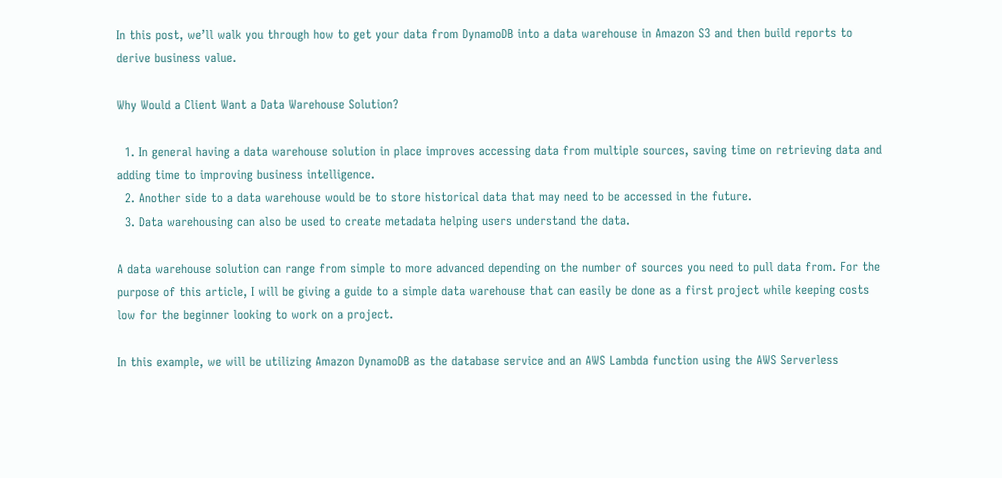In this post, we’ll walk you through how to get your data from DynamoDB into a data warehouse in Amazon S3 and then build reports to derive business value.

Why Would a Client Want a Data Warehouse Solution?

  1. In general having a data warehouse solution in place improves accessing data from multiple sources, saving time on retrieving data and adding time to improving business intelligence.
  2. Another side to a data warehouse would be to store historical data that may need to be accessed in the future.
  3. Data warehousing can also be used to create metadata helping users understand the data.

A data warehouse solution can range from simple to more advanced depending on the number of sources you need to pull data from. For the purpose of this article, I will be giving a guide to a simple data warehouse that can easily be done as a first project while keeping costs low for the beginner looking to work on a project.

In this example, we will be utilizing Amazon DynamoDB as the database service and an AWS Lambda function using the AWS Serverless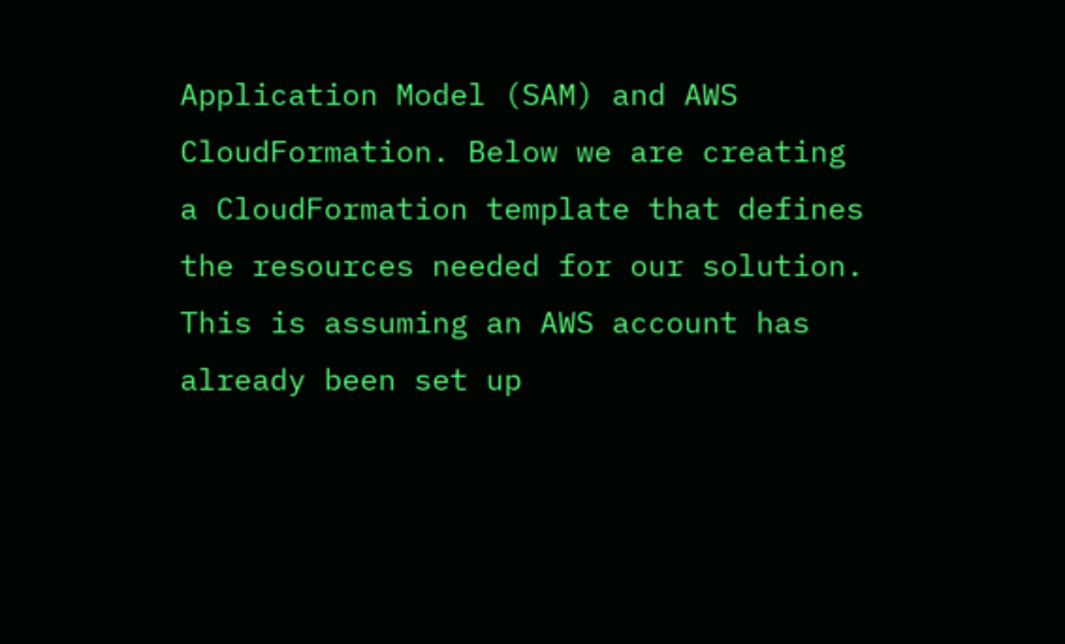Application Model (SAM) and AWS CloudFormation. Below we are creating a CloudFormation template that defines the resources needed for our solution. This is assuming an AWS account has already been set up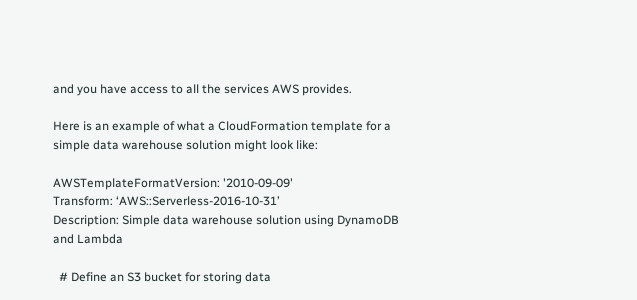and you have access to all the services AWS provides.

Here is an example of what a CloudFormation template for a simple data warehouse solution might look like:

AWSTemplateFormatVersion: '2010-09-09'
Transform: ‘AWS::Serverless-2016-10-31’
Description: Simple data warehouse solution using DynamoDB and Lambda

  # Define an S3 bucket for storing data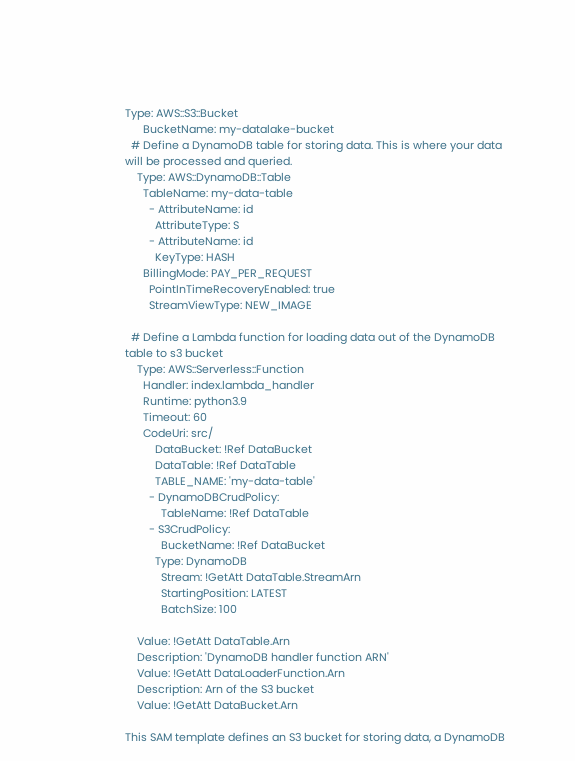Type: AWS::S3::Bucket
      BucketName: my-datalake-bucket
  # Define a DynamoDB table for storing data. This is where your data will be processed and queried.
    Type: AWS::DynamoDB::Table
      TableName: my-data-table
        - AttributeName: id
          AttributeType: S
        - AttributeName: id
          KeyType: HASH
      BillingMode: PAY_PER_REQUEST
        PointInTimeRecoveryEnabled: true
        StreamViewType: NEW_IMAGE

  # Define a Lambda function for loading data out of the DynamoDB table to s3 bucket
    Type: AWS::Serverless::Function
      Handler: index.lambda_handler
      Runtime: python3.9
      Timeout: 60
      CodeUri: src/
          DataBucket: !Ref DataBucket
          DataTable: !Ref DataTable
          TABLE_NAME: 'my-data-table'
        - DynamoDBCrudPolicy:
            TableName: !Ref DataTable
        - S3CrudPolicy:
            BucketName: !Ref DataBucket
          Type: DynamoDB
            Stream: !GetAtt DataTable.StreamArn
            StartingPosition: LATEST
            BatchSize: 100

    Value: !GetAtt DataTable.Arn
    Description: 'DynamoDB handler function ARN'
    Value: !GetAtt DataLoaderFunction.Arn
    Description: Arn of the S3 bucket
    Value: !GetAtt DataBucket.Arn

This SAM template defines an S3 bucket for storing data, a DynamoDB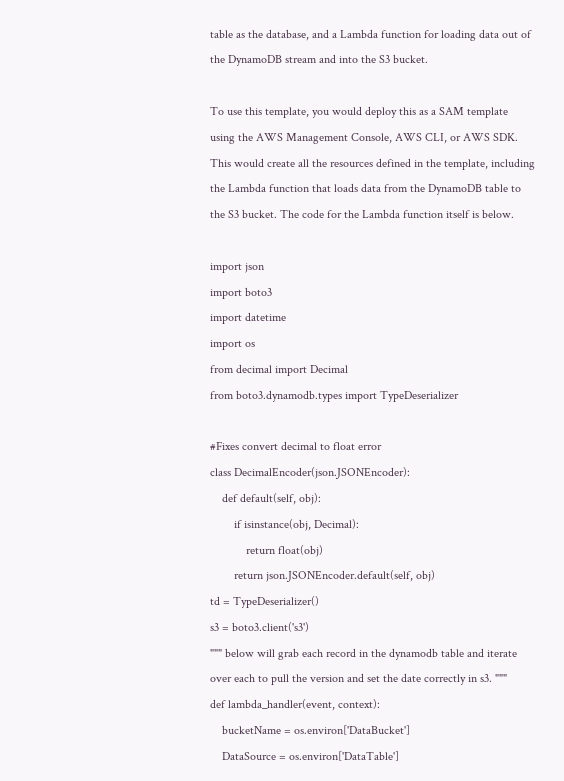table as the database, and a Lambda function for loading data out of the DynamoDB stream and into the S3 bucket.

To use this template, you would deploy this as a SAM template using the AWS Management Console, AWS CLI, or AWS SDK. This would create all the resources defined in the template, including the Lambda function that loads data from the DynamoDB table to the S3 bucket. The code for the Lambda function itself is below.

import json
import boto3
import datetime
import os
from decimal import Decimal
from boto3.dynamodb.types import TypeDeserializer

#Fixes convert decimal to float error
class DecimalEncoder(json.JSONEncoder):
    def default(self, obj):
        if isinstance(obj, Decimal):
            return float(obj)
        return json.JSONEncoder.default(self, obj)
td = TypeDeserializer()
s3 = boto3.client('s3')
""" below will grab each record in the dynamodb table and iterate over each to pull the version and set the date correctly in s3. """
def lambda_handler(event, context):
    bucketName = os.environ['DataBucket']
    DataSource = os.environ['DataTable']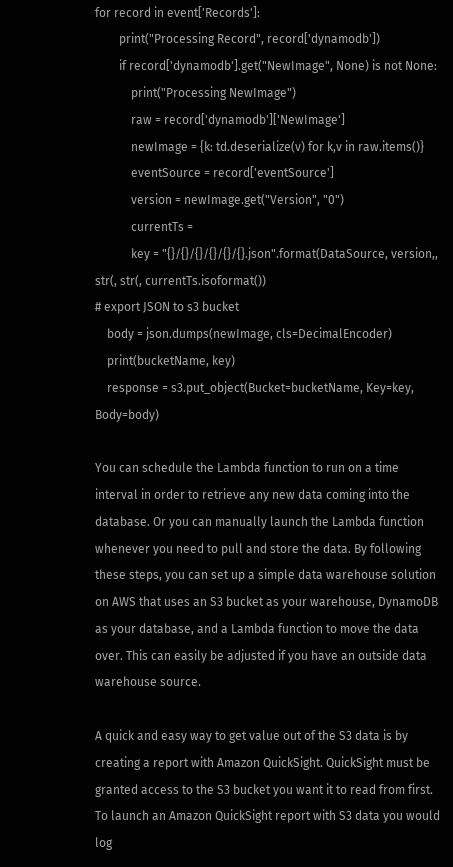for record in event['Records']:
        print("Processing Record", record['dynamodb'])
        if record['dynamodb'].get("NewImage", None) is not None:
            print("Processing NewImage")
            raw = record['dynamodb']['NewImage']
            newImage = {k: td.deserialize(v) for k,v in raw.items()}
            eventSource = record['eventSource']
            version = newImage.get("Version", "0")
            currentTs =
            key = "{}/{}/{}/{}/{}/{}.json".format(DataSource, version,, str(, str(, currentTs.isoformat())
# export JSON to s3 bucket
    body = json.dumps(newImage, cls=DecimalEncoder)
    print(bucketName, key)
    response = s3.put_object(Bucket=bucketName, Key=key, Body=body)

You can schedule the Lambda function to run on a time interval in order to retrieve any new data coming into the database. Or you can manually launch the Lambda function whenever you need to pull and store the data. By following these steps, you can set up a simple data warehouse solution on AWS that uses an S3 bucket as your warehouse, DynamoDB as your database, and a Lambda function to move the data over. This can easily be adjusted if you have an outside data warehouse source.

A quick and easy way to get value out of the S3 data is by creating a report with Amazon QuickSight. QuickSight must be granted access to the S3 bucket you want it to read from first. To launch an Amazon QuickSight report with S3 data you would log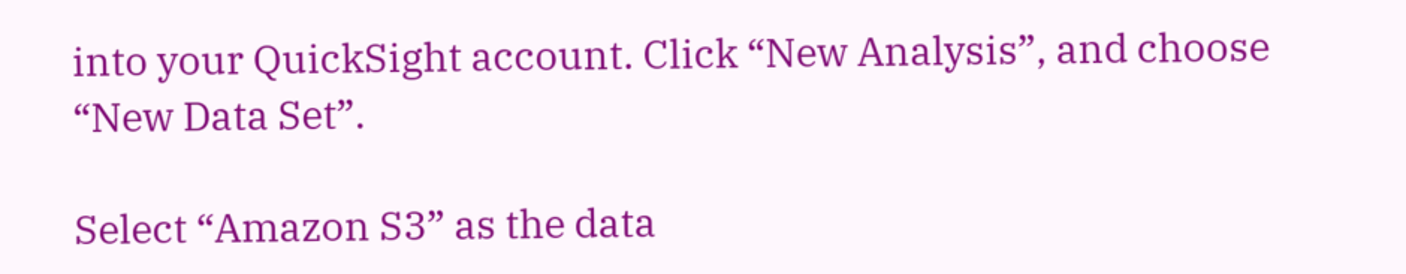into your QuickSight account. Click “New Analysis”, and choose “New Data Set”.

Select “Amazon S3” as the data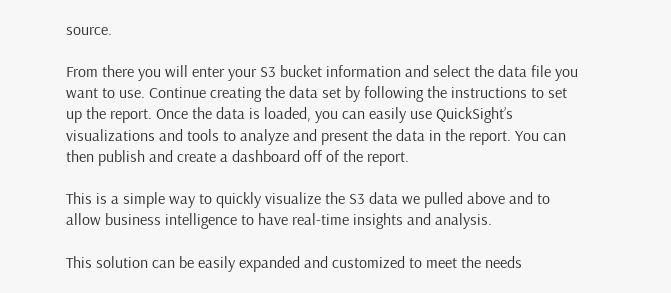source.

From there you will enter your S3 bucket information and select the data file you want to use. Continue creating the data set by following the instructions to set up the report. Once the data is loaded, you can easily use QuickSight’s visualizations and tools to analyze and present the data in the report. You can then publish and create a dashboard off of the report.

This is a simple way to quickly visualize the S3 data we pulled above and to allow business intelligence to have real-time insights and analysis.

This solution can be easily expanded and customized to meet the needs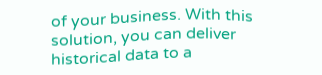of your business. With this solution, you can deliver historical data to a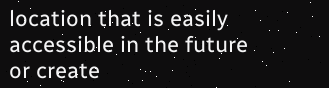location that is easily accessible in the future or create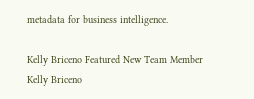metadata for business intelligence.

Kelly Briceno Featured New Team Member
Kelly Briceno